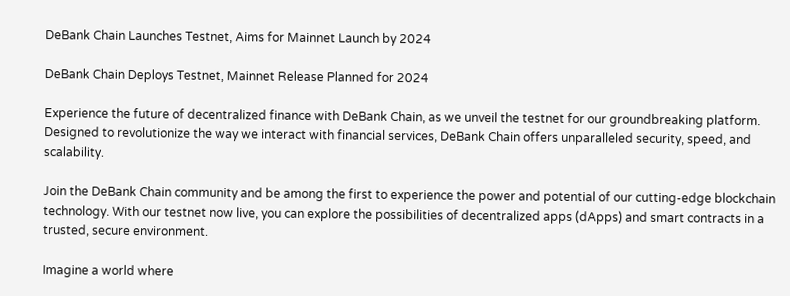DeBank Chain Launches Testnet, Aims for Mainnet Launch by 2024

DeBank Chain Deploys Testnet, Mainnet Release Planned for 2024

Experience the future of decentralized finance with DeBank Chain, as we unveil the testnet for our groundbreaking platform. Designed to revolutionize the way we interact with financial services, DeBank Chain offers unparalleled security, speed, and scalability.

Join the DeBank Chain community and be among the first to experience the power and potential of our cutting-edge blockchain technology. With our testnet now live, you can explore the possibilities of decentralized apps (dApps) and smart contracts in a trusted, secure environment.

Imagine a world where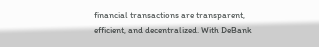financial transactions are transparent, efficient, and decentralized. With DeBank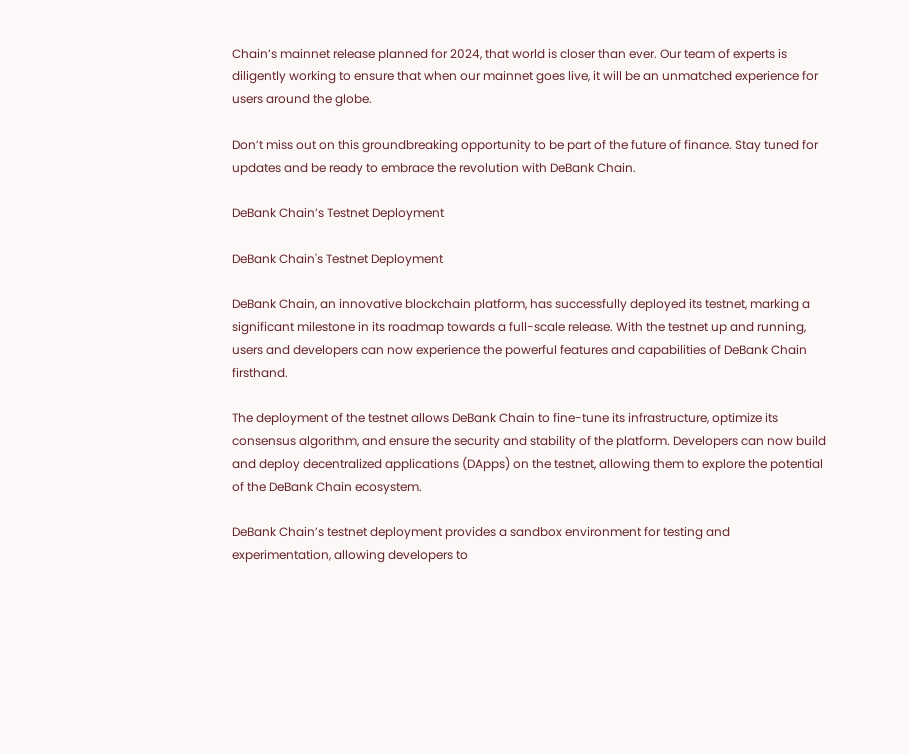Chain’s mainnet release planned for 2024, that world is closer than ever. Our team of experts is diligently working to ensure that when our mainnet goes live, it will be an unmatched experience for users around the globe.

Don’t miss out on this groundbreaking opportunity to be part of the future of finance. Stay tuned for updates and be ready to embrace the revolution with DeBank Chain.

DeBank Chain’s Testnet Deployment

DeBank Chain's Testnet Deployment

DeBank Chain, an innovative blockchain platform, has successfully deployed its testnet, marking a significant milestone in its roadmap towards a full-scale release. With the testnet up and running, users and developers can now experience the powerful features and capabilities of DeBank Chain firsthand.

The deployment of the testnet allows DeBank Chain to fine-tune its infrastructure, optimize its consensus algorithm, and ensure the security and stability of the platform. Developers can now build and deploy decentralized applications (DApps) on the testnet, allowing them to explore the potential of the DeBank Chain ecosystem.

DeBank Chain’s testnet deployment provides a sandbox environment for testing and experimentation, allowing developers to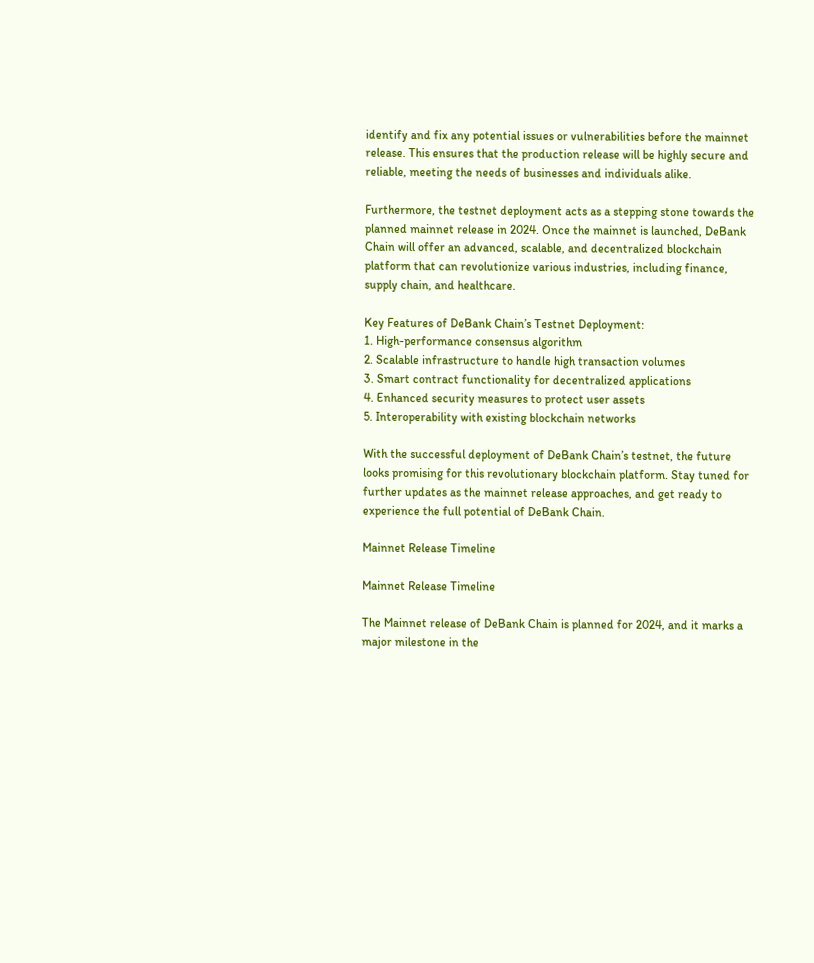identify and fix any potential issues or vulnerabilities before the mainnet release. This ensures that the production release will be highly secure and reliable, meeting the needs of businesses and individuals alike.

Furthermore, the testnet deployment acts as a stepping stone towards the planned mainnet release in 2024. Once the mainnet is launched, DeBank Chain will offer an advanced, scalable, and decentralized blockchain platform that can revolutionize various industries, including finance, supply chain, and healthcare.

Key Features of DeBank Chain’s Testnet Deployment:
1. High-performance consensus algorithm
2. Scalable infrastructure to handle high transaction volumes
3. Smart contract functionality for decentralized applications
4. Enhanced security measures to protect user assets
5. Interoperability with existing blockchain networks

With the successful deployment of DeBank Chain’s testnet, the future looks promising for this revolutionary blockchain platform. Stay tuned for further updates as the mainnet release approaches, and get ready to experience the full potential of DeBank Chain.

Mainnet Release Timeline

Mainnet Release Timeline

The Mainnet release of DeBank Chain is planned for 2024, and it marks a major milestone in the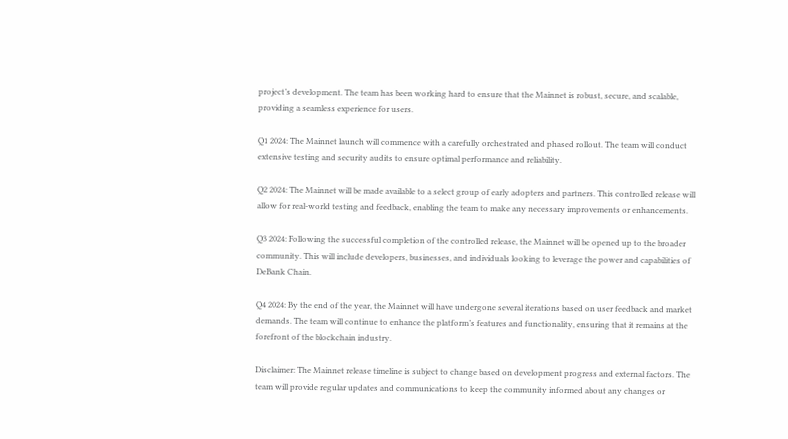project’s development. The team has been working hard to ensure that the Mainnet is robust, secure, and scalable, providing a seamless experience for users.

Q1 2024: The Mainnet launch will commence with a carefully orchestrated and phased rollout. The team will conduct extensive testing and security audits to ensure optimal performance and reliability.

Q2 2024: The Mainnet will be made available to a select group of early adopters and partners. This controlled release will allow for real-world testing and feedback, enabling the team to make any necessary improvements or enhancements.

Q3 2024: Following the successful completion of the controlled release, the Mainnet will be opened up to the broader community. This will include developers, businesses, and individuals looking to leverage the power and capabilities of DeBank Chain.

Q4 2024: By the end of the year, the Mainnet will have undergone several iterations based on user feedback and market demands. The team will continue to enhance the platform’s features and functionality, ensuring that it remains at the forefront of the blockchain industry.

Disclaimer: The Mainnet release timeline is subject to change based on development progress and external factors. The team will provide regular updates and communications to keep the community informed about any changes or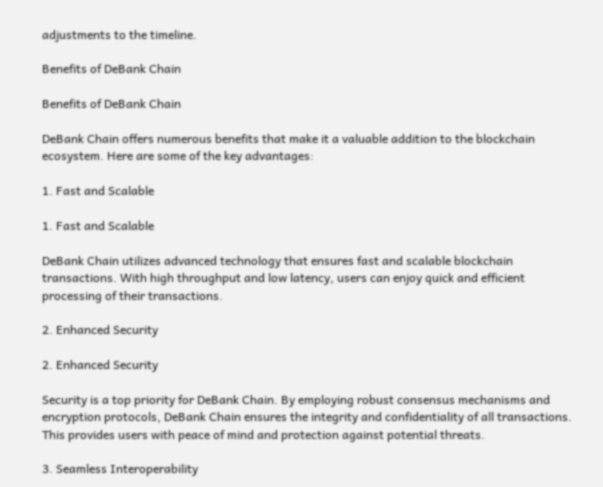adjustments to the timeline.

Benefits of DeBank Chain

Benefits of DeBank Chain

DeBank Chain offers numerous benefits that make it a valuable addition to the blockchain ecosystem. Here are some of the key advantages:

1. Fast and Scalable

1. Fast and Scalable

DeBank Chain utilizes advanced technology that ensures fast and scalable blockchain transactions. With high throughput and low latency, users can enjoy quick and efficient processing of their transactions.

2. Enhanced Security

2. Enhanced Security

Security is a top priority for DeBank Chain. By employing robust consensus mechanisms and encryption protocols, DeBank Chain ensures the integrity and confidentiality of all transactions. This provides users with peace of mind and protection against potential threats.

3. Seamless Interoperability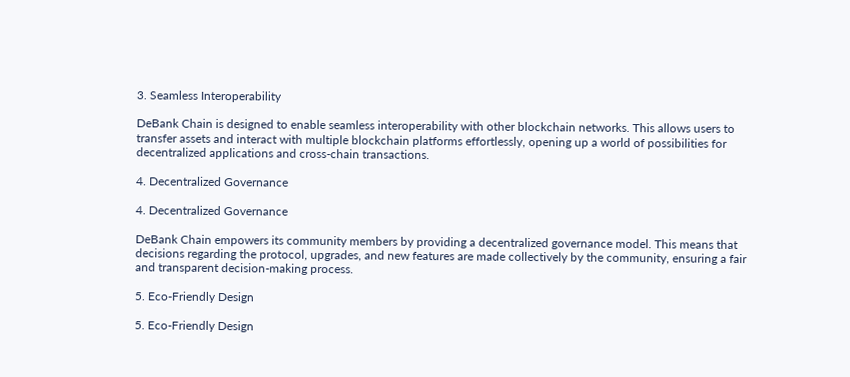3. Seamless Interoperability

DeBank Chain is designed to enable seamless interoperability with other blockchain networks. This allows users to transfer assets and interact with multiple blockchain platforms effortlessly, opening up a world of possibilities for decentralized applications and cross-chain transactions.

4. Decentralized Governance

4. Decentralized Governance

DeBank Chain empowers its community members by providing a decentralized governance model. This means that decisions regarding the protocol, upgrades, and new features are made collectively by the community, ensuring a fair and transparent decision-making process.

5. Eco-Friendly Design

5. Eco-Friendly Design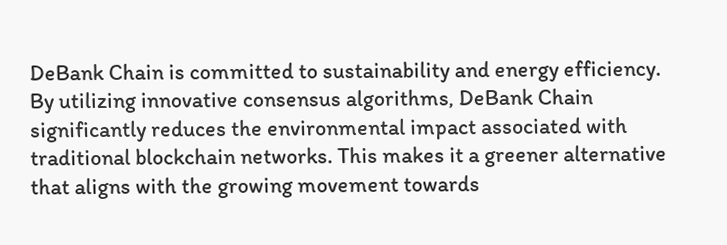DeBank Chain is committed to sustainability and energy efficiency. By utilizing innovative consensus algorithms, DeBank Chain significantly reduces the environmental impact associated with traditional blockchain networks. This makes it a greener alternative that aligns with the growing movement towards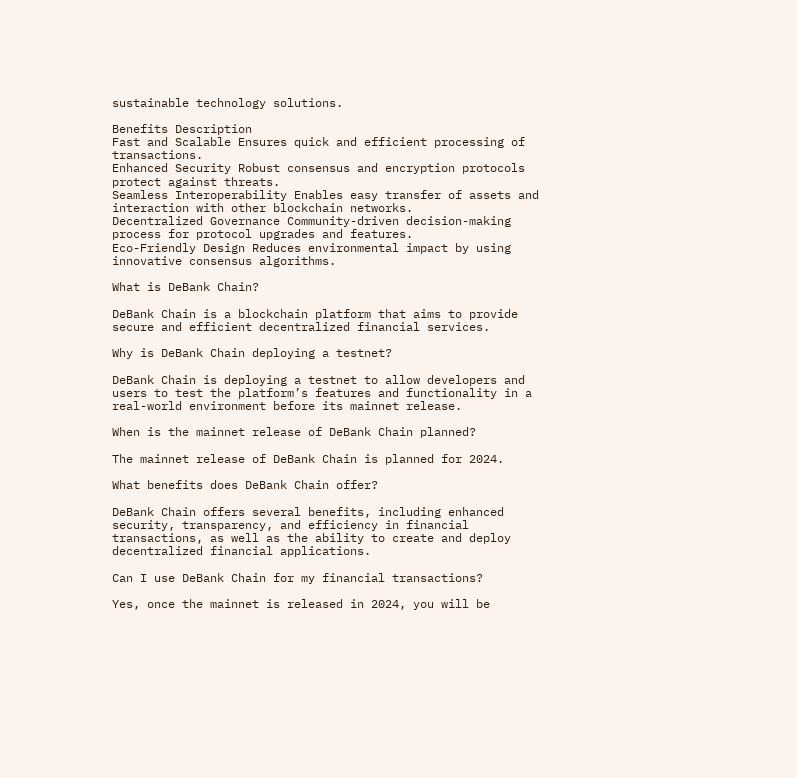sustainable technology solutions.

Benefits Description
Fast and Scalable Ensures quick and efficient processing of transactions.
Enhanced Security Robust consensus and encryption protocols protect against threats.
Seamless Interoperability Enables easy transfer of assets and interaction with other blockchain networks.
Decentralized Governance Community-driven decision-making process for protocol upgrades and features.
Eco-Friendly Design Reduces environmental impact by using innovative consensus algorithms.

What is DeBank Chain?

DeBank Chain is a blockchain platform that aims to provide secure and efficient decentralized financial services.

Why is DeBank Chain deploying a testnet?

DeBank Chain is deploying a testnet to allow developers and users to test the platform’s features and functionality in a real-world environment before its mainnet release.

When is the mainnet release of DeBank Chain planned?

The mainnet release of DeBank Chain is planned for 2024.

What benefits does DeBank Chain offer?

DeBank Chain offers several benefits, including enhanced security, transparency, and efficiency in financial transactions, as well as the ability to create and deploy decentralized financial applications.

Can I use DeBank Chain for my financial transactions?

Yes, once the mainnet is released in 2024, you will be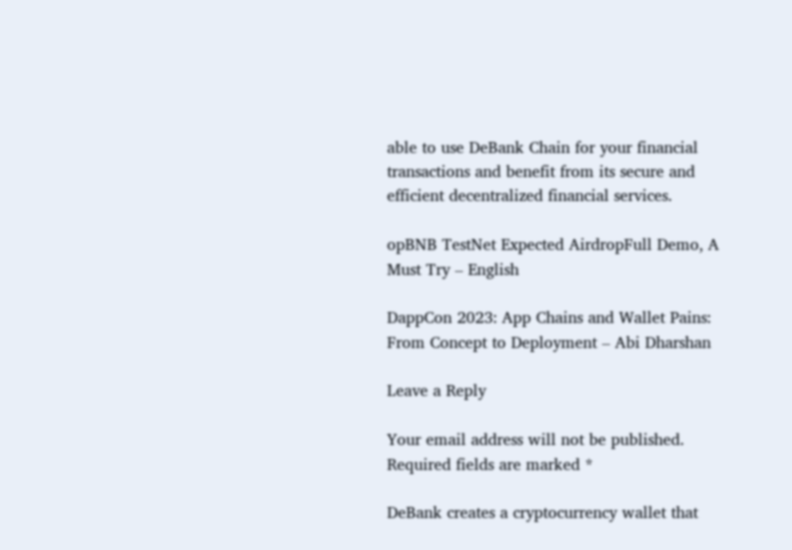able to use DeBank Chain for your financial transactions and benefit from its secure and efficient decentralized financial services.

opBNB TestNet Expected AirdropFull Demo, A Must Try – English

DappCon 2023: App Chains and Wallet Pains: From Concept to Deployment – Abi Dharshan

Leave a Reply

Your email address will not be published. Required fields are marked *

DeBank creates a cryptocurrency wallet that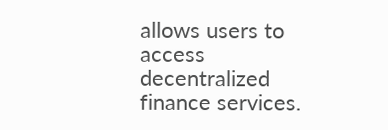allows users to access decentralized finance services.